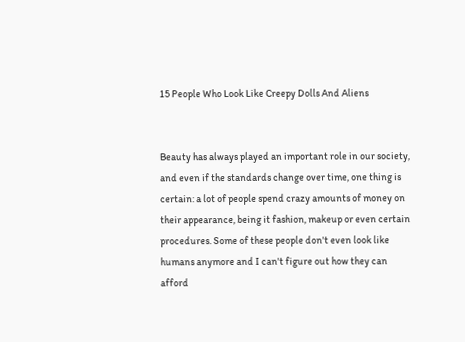15 People Who Look Like Creepy Dolls And Aliens


Beauty has always played an important role in our society, and even if the standards change over time, one thing is certain: a lot of people spend crazy amounts of money on their appearance, being it fashion, makeup or even certain procedures. Some of these people don't even look like humans anymore and I can't figure out how they can afford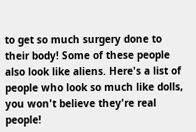to get so much surgery done to their body! Some of these people also look like aliens. Here's a list of people who look so much like dolls, you won't believe they're real people!